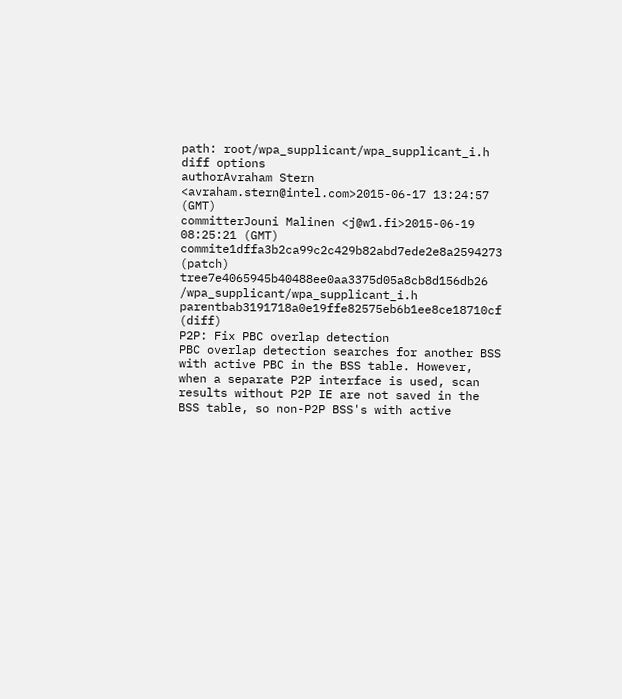path: root/wpa_supplicant/wpa_supplicant_i.h
diff options
authorAvraham Stern <avraham.stern@intel.com>2015-06-17 13:24:57 (GMT)
committerJouni Malinen <j@w1.fi>2015-06-19 08:25:21 (GMT)
commite1dffa3b2ca99c2c429b82abd7ede2e8a2594273 (patch)
tree7e4065945b40488ee0aa3375d05a8cb8d156db26 /wpa_supplicant/wpa_supplicant_i.h
parentbab3191718a0e19ffe82575eb6b1ee8ce18710cf (diff)
P2P: Fix PBC overlap detection
PBC overlap detection searches for another BSS with active PBC in the BSS table. However, when a separate P2P interface is used, scan results without P2P IE are not saved in the BSS table, so non-P2P BSS's with active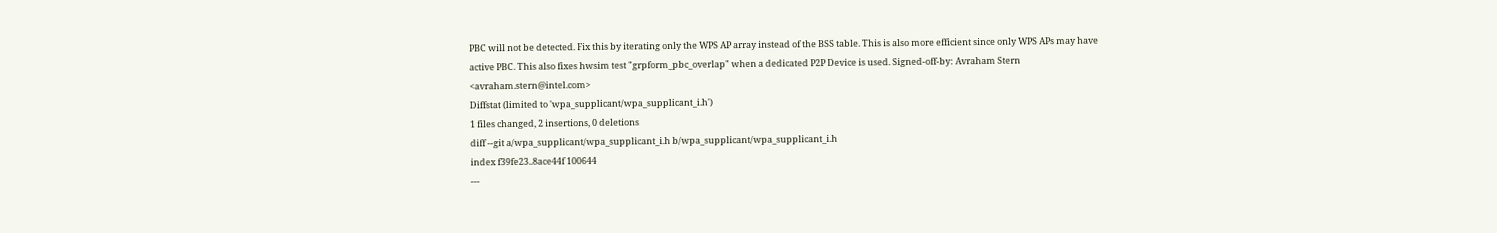PBC will not be detected. Fix this by iterating only the WPS AP array instead of the BSS table. This is also more efficient since only WPS APs may have active PBC. This also fixes hwsim test "grpform_pbc_overlap" when a dedicated P2P Device is used. Signed-off-by: Avraham Stern <avraham.stern@intel.com>
Diffstat (limited to 'wpa_supplicant/wpa_supplicant_i.h')
1 files changed, 2 insertions, 0 deletions
diff --git a/wpa_supplicant/wpa_supplicant_i.h b/wpa_supplicant/wpa_supplicant_i.h
index f39fe23..8ace44f 100644
---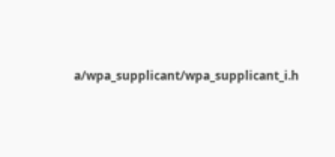a/wpa_supplicant/wpa_supplicant_i.h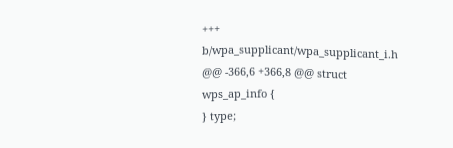+++ b/wpa_supplicant/wpa_supplicant_i.h
@@ -366,6 +366,8 @@ struct wps_ap_info {
} type;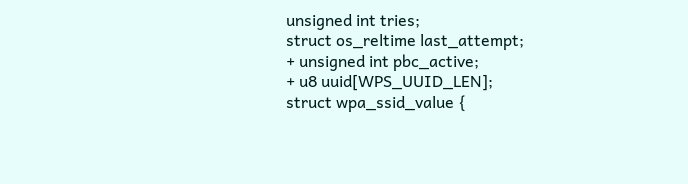unsigned int tries;
struct os_reltime last_attempt;
+ unsigned int pbc_active;
+ u8 uuid[WPS_UUID_LEN];
struct wpa_ssid_value {